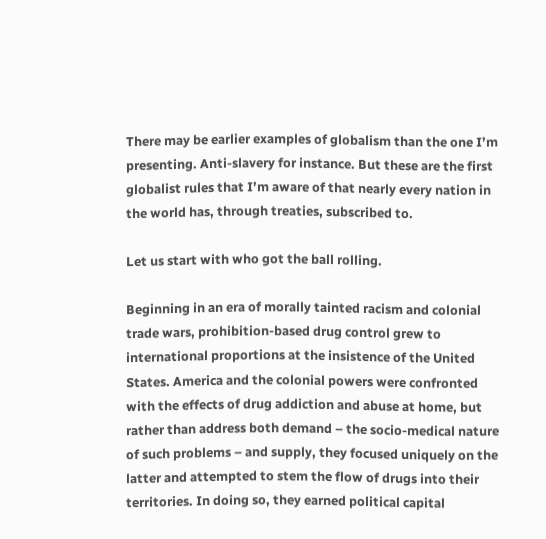There may be earlier examples of globalism than the one I’m presenting. Anti-slavery for instance. But these are the first globalist rules that I’m aware of that nearly every nation in the world has, through treaties, subscribed to.

Let us start with who got the ball rolling.

Beginning in an era of morally tainted racism and colonial trade wars, prohibition-based drug control grew to international proportions at the insistence of the United States. America and the colonial powers were confronted with the effects of drug addiction and abuse at home, but rather than address both demand – the socio-medical nature of such problems – and supply, they focused uniquely on the latter and attempted to stem the flow of drugs into their territories. In doing so, they earned political capital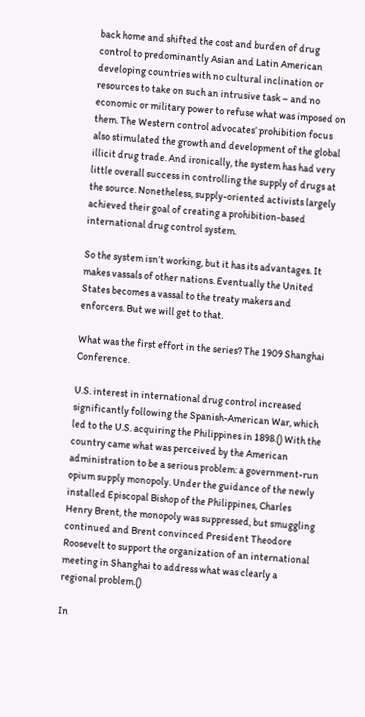back home and shifted the cost and burden of drug control to predominantly Asian and Latin American developing countries with no cultural inclination or resources to take on such an intrusive task – and no economic or military power to refuse what was imposed on them. The Western control advocates’ prohibition focus also stimulated the growth and development of the global illicit drug trade. And ironically, the system has had very little overall success in controlling the supply of drugs at the source. Nonetheless, supply-oriented activists largely achieved their goal of creating a prohibition-based international drug control system.

So the system isn’t working, but it has its advantages. It makes vassals of other nations. Eventually the United States becomes a vassal to the treaty makers and enforcers. But we will get to that.

What was the first effort in the series? The 1909 Shanghai Conference.

U.S. interest in international drug control increased significantly following the Spanish-American War, which led to the U.S. acquiring the Philippines in 1898.() With the country came what was perceived by the American administration to be a serious problem: a government-run opium supply monopoly. Under the guidance of the newly installed Episcopal Bishop of the Philippines, Charles Henry Brent, the monopoly was suppressed, but smuggling continued and Brent convinced President Theodore Roosevelt to support the organization of an international meeting in Shanghai to address what was clearly a regional problem.()

In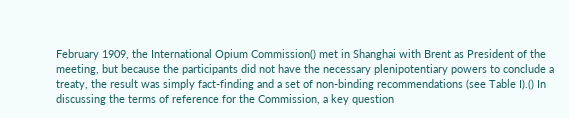February 1909, the International Opium Commission() met in Shanghai with Brent as President of the meeting, but because the participants did not have the necessary plenipotentiary powers to conclude a treaty, the result was simply fact-finding and a set of non-binding recommendations (see Table I).() In discussing the terms of reference for the Commission, a key question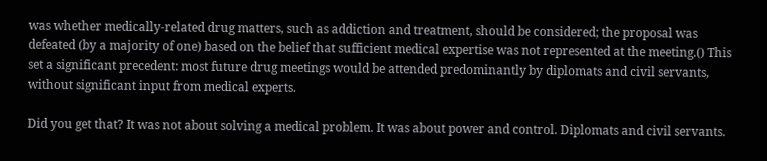was whether medically-related drug matters, such as addiction and treatment, should be considered; the proposal was defeated (by a majority of one) based on the belief that sufficient medical expertise was not represented at the meeting.() This set a significant precedent: most future drug meetings would be attended predominantly by diplomats and civil servants, without significant input from medical experts.

Did you get that? It was not about solving a medical problem. It was about power and control. Diplomats and civil servants.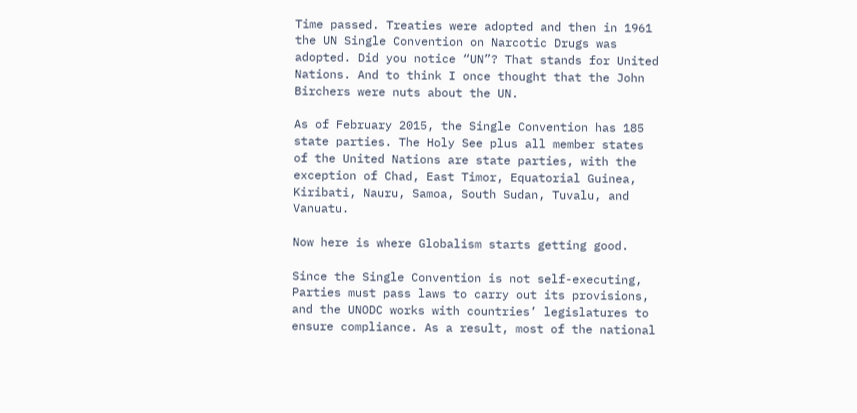Time passed. Treaties were adopted and then in 1961 the UN Single Convention on Narcotic Drugs was adopted. Did you notice “UN”? That stands for United Nations. And to think I once thought that the John Birchers were nuts about the UN.

As of February 2015, the Single Convention has 185 state parties. The Holy See plus all member states of the United Nations are state parties, with the exception of Chad, East Timor, Equatorial Guinea, Kiribati, Nauru, Samoa, South Sudan, Tuvalu, and Vanuatu.

Now here is where Globalism starts getting good.

Since the Single Convention is not self-executing, Parties must pass laws to carry out its provisions, and the UNODC works with countries’ legislatures to ensure compliance. As a result, most of the national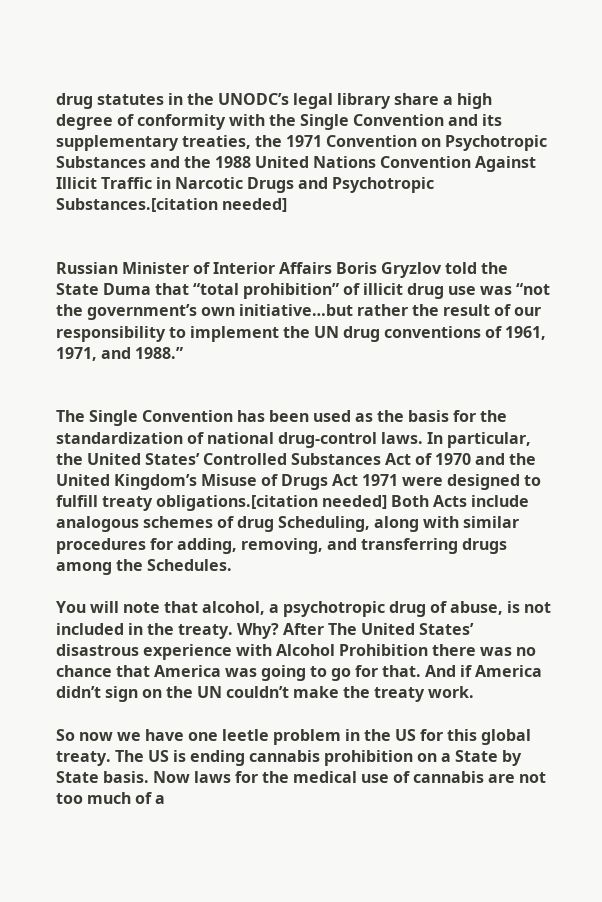drug statutes in the UNODC’s legal library share a high degree of conformity with the Single Convention and its supplementary treaties, the 1971 Convention on Psychotropic Substances and the 1988 United Nations Convention Against Illicit Traffic in Narcotic Drugs and Psychotropic Substances.[citation needed]


Russian Minister of Interior Affairs Boris Gryzlov told the State Duma that “total prohibition” of illicit drug use was “not the government’s own initiative…but rather the result of our responsibility to implement the UN drug conventions of 1961, 1971, and 1988.”


The Single Convention has been used as the basis for the standardization of national drug-control laws. In particular, the United States’ Controlled Substances Act of 1970 and the United Kingdom’s Misuse of Drugs Act 1971 were designed to fulfill treaty obligations.[citation needed] Both Acts include analogous schemes of drug Scheduling, along with similar procedures for adding, removing, and transferring drugs among the Schedules.

You will note that alcohol, a psychotropic drug of abuse, is not included in the treaty. Why? After The United States’ disastrous experience with Alcohol Prohibition there was no chance that America was going to go for that. And if America didn’t sign on the UN couldn’t make the treaty work.

So now we have one leetle problem in the US for this global treaty. The US is ending cannabis prohibition on a State by State basis. Now laws for the medical use of cannabis are not too much of a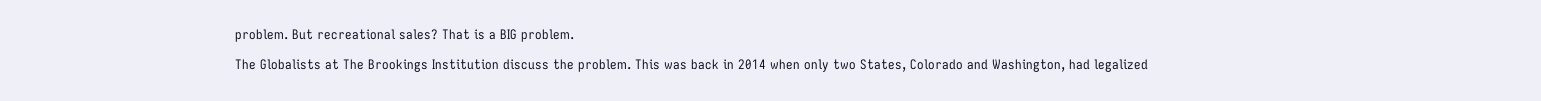problem. But recreational sales? That is a BIG problem.

The Globalists at The Brookings Institution discuss the problem. This was back in 2014 when only two States, Colorado and Washington, had legalized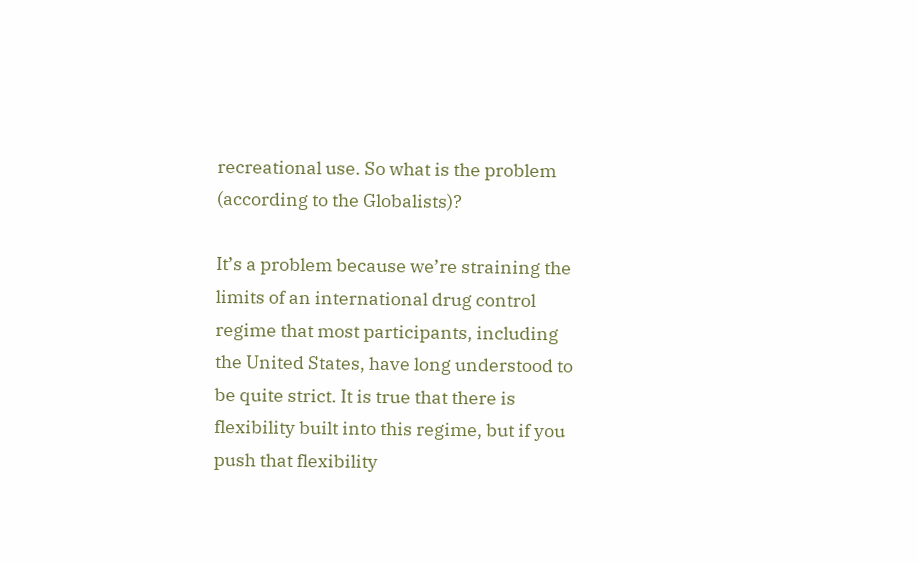recreational use. So what is the problem (according to the Globalists)?

It’s a problem because we’re straining the limits of an international drug control regime that most participants, including the United States, have long understood to be quite strict. It is true that there is flexibility built into this regime, but if you push that flexibility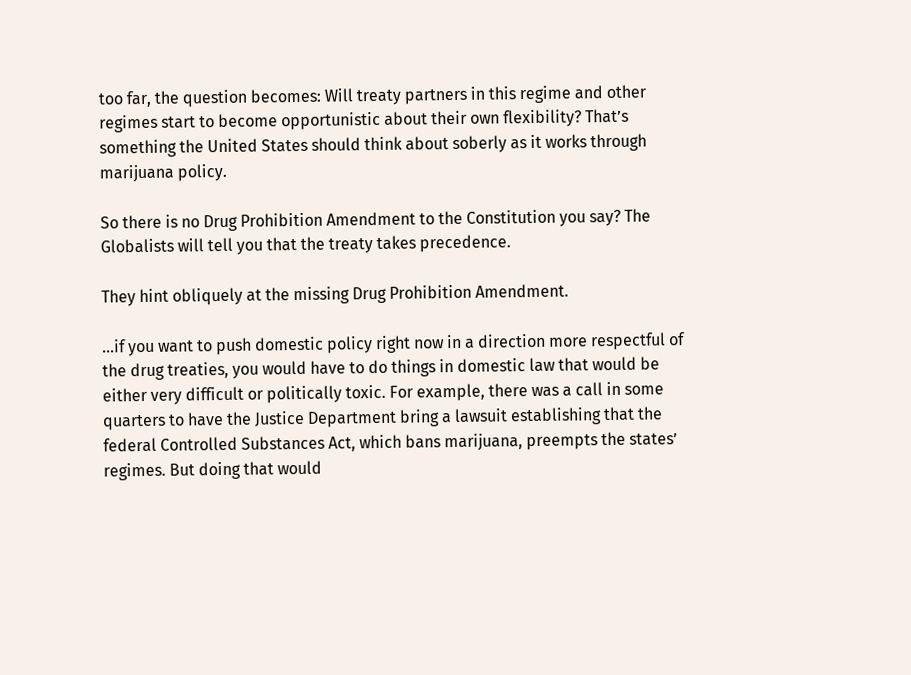too far, the question becomes: Will treaty partners in this regime and other regimes start to become opportunistic about their own flexibility? That’s something the United States should think about soberly as it works through marijuana policy.

So there is no Drug Prohibition Amendment to the Constitution you say? The Globalists will tell you that the treaty takes precedence.

They hint obliquely at the missing Drug Prohibition Amendment.

…if you want to push domestic policy right now in a direction more respectful of the drug treaties, you would have to do things in domestic law that would be either very difficult or politically toxic. For example, there was a call in some quarters to have the Justice Department bring a lawsuit establishing that the federal Controlled Substances Act, which bans marijuana, preempts the states’ regimes. But doing that would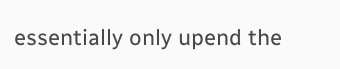essentially only upend the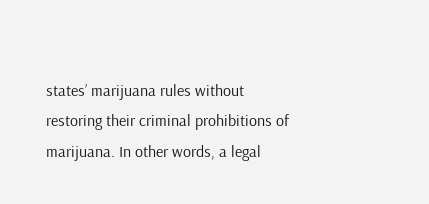states’ marijuana rules without restoring their criminal prohibitions of marijuana. In other words, a legal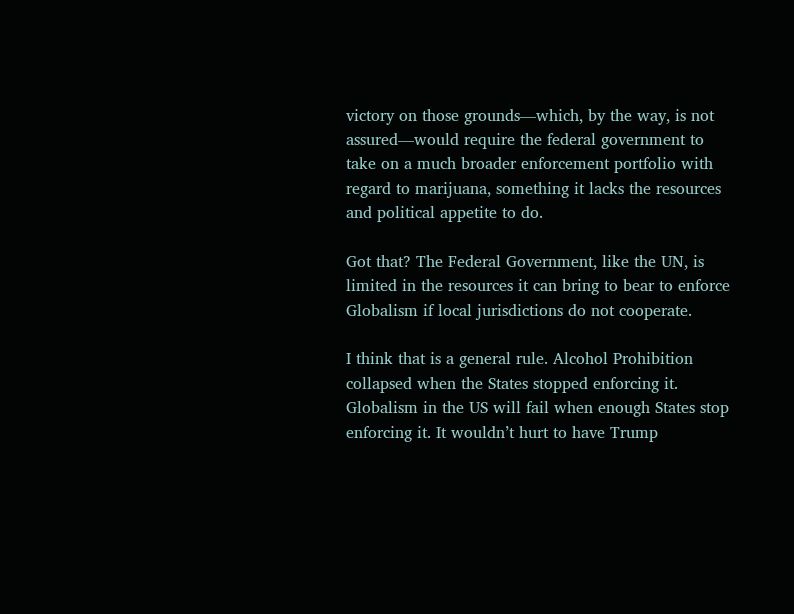victory on those grounds—which, by the way, is not assured—would require the federal government to take on a much broader enforcement portfolio with regard to marijuana, something it lacks the resources and political appetite to do.

Got that? The Federal Government, like the UN, is limited in the resources it can bring to bear to enforce Globalism if local jurisdictions do not cooperate.

I think that is a general rule. Alcohol Prohibition collapsed when the States stopped enforcing it. Globalism in the US will fail when enough States stop enforcing it. It wouldn’t hurt to have Trump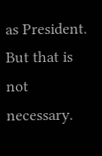as President. But that is not necessary.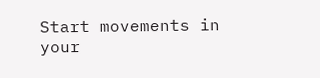Start movements in your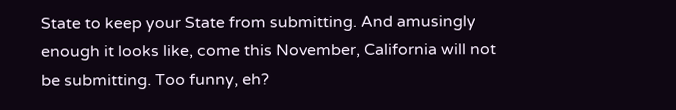State to keep your State from submitting. And amusingly enough it looks like, come this November, California will not be submitting. Too funny, eh?